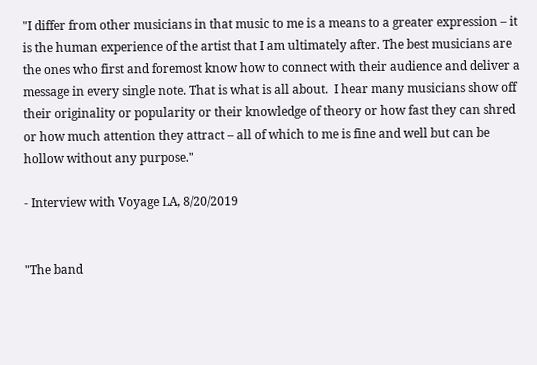"I differ from other musicians in that music to me is a means to a greater expression – it is the human experience of the artist that I am ultimately after. The best musicians are the ones who first and foremost know how to connect with their audience and deliver a message in every single note. That is what is all about.  I hear many musicians show off their originality or popularity or their knowledge of theory or how fast they can shred or how much attention they attract – all of which to me is fine and well but can be hollow without any purpose."

- Interview with Voyage LA, 8/20/2019


"The band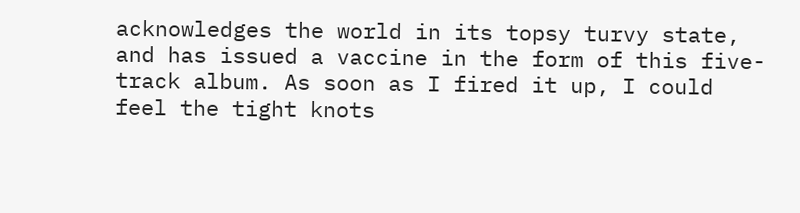acknowledges the world in its topsy turvy state, and has issued a vaccine in the form of this five-track album. As soon as I fired it up, I could feel the tight knots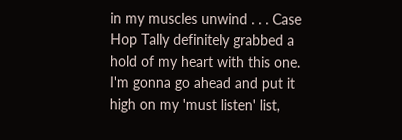in my muscles unwind . . . Case Hop Tally definitely grabbed a hold of my heart with this one. I'm gonna go ahead and put it high on my 'must listen' list,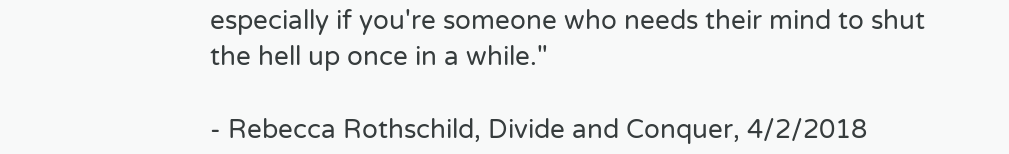especially if you're someone who needs their mind to shut the hell up once in a while."

- Rebecca Rothschild, Divide and Conquer, 4/2/2018